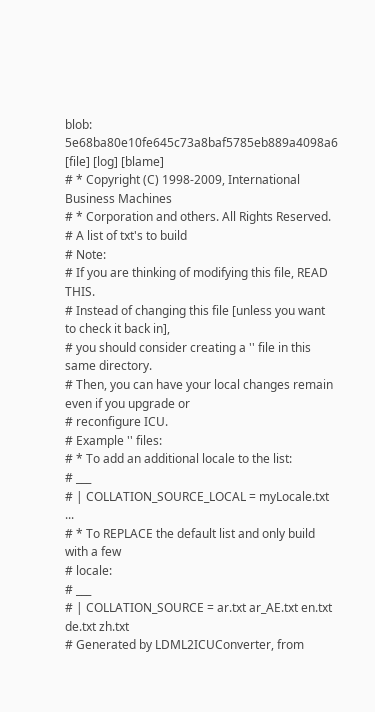blob: 5e68ba80e10fe645c73a8baf5785eb889a4098a6 [file] [log] [blame]
# * Copyright (C) 1998-2009, International Business Machines
# * Corporation and others. All Rights Reserved.
# A list of txt's to build
# Note:
# If you are thinking of modifying this file, READ THIS.
# Instead of changing this file [unless you want to check it back in],
# you should consider creating a '' file in this same directory.
# Then, you can have your local changes remain even if you upgrade or
# reconfigure ICU.
# Example '' files:
# * To add an additional locale to the list:
# ___
# | COLLATION_SOURCE_LOCAL = myLocale.txt ...
# * To REPLACE the default list and only build with a few
# locale:
# ___
# | COLLATION_SOURCE = ar.txt ar_AE.txt en.txt de.txt zh.txt
# Generated by LDML2ICUConverter, from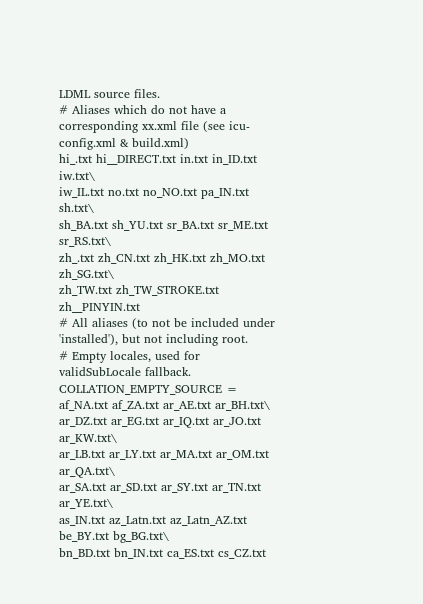LDML source files.
# Aliases which do not have a corresponding xx.xml file (see icu-config.xml & build.xml)
hi_.txt hi__DIRECT.txt in.txt in_ID.txt iw.txt\
iw_IL.txt no.txt no_NO.txt pa_IN.txt sh.txt\
sh_BA.txt sh_YU.txt sr_BA.txt sr_ME.txt sr_RS.txt\
zh_.txt zh_CN.txt zh_HK.txt zh_MO.txt zh_SG.txt\
zh_TW.txt zh_TW_STROKE.txt zh__PINYIN.txt
# All aliases (to not be included under 'installed'), but not including root.
# Empty locales, used for validSubLocale fallback.
COLLATION_EMPTY_SOURCE = af_NA.txt af_ZA.txt ar_AE.txt ar_BH.txt\
ar_DZ.txt ar_EG.txt ar_IQ.txt ar_JO.txt ar_KW.txt\
ar_LB.txt ar_LY.txt ar_MA.txt ar_OM.txt ar_QA.txt\
ar_SA.txt ar_SD.txt ar_SY.txt ar_TN.txt ar_YE.txt\
as_IN.txt az_Latn.txt az_Latn_AZ.txt be_BY.txt bg_BG.txt\
bn_BD.txt bn_IN.txt ca_ES.txt cs_CZ.txt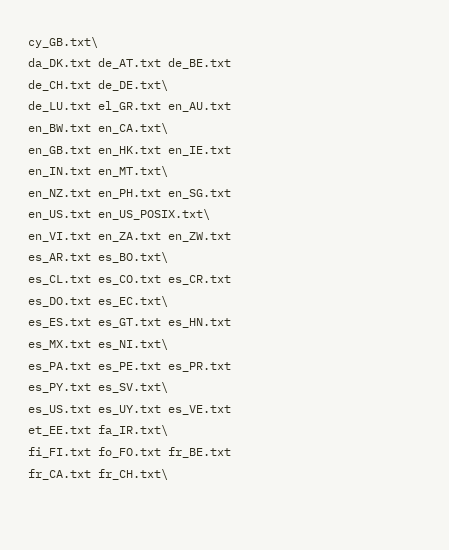cy_GB.txt\
da_DK.txt de_AT.txt de_BE.txt de_CH.txt de_DE.txt\
de_LU.txt el_GR.txt en_AU.txt en_BW.txt en_CA.txt\
en_GB.txt en_HK.txt en_IE.txt en_IN.txt en_MT.txt\
en_NZ.txt en_PH.txt en_SG.txt en_US.txt en_US_POSIX.txt\
en_VI.txt en_ZA.txt en_ZW.txt es_AR.txt es_BO.txt\
es_CL.txt es_CO.txt es_CR.txt es_DO.txt es_EC.txt\
es_ES.txt es_GT.txt es_HN.txt es_MX.txt es_NI.txt\
es_PA.txt es_PE.txt es_PR.txt es_PY.txt es_SV.txt\
es_US.txt es_UY.txt es_VE.txt et_EE.txt fa_IR.txt\
fi_FI.txt fo_FO.txt fr_BE.txt fr_CA.txt fr_CH.txt\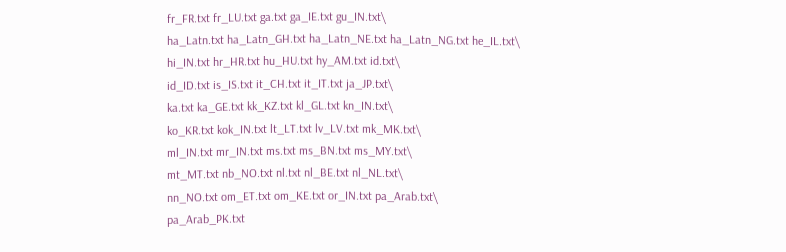fr_FR.txt fr_LU.txt ga.txt ga_IE.txt gu_IN.txt\
ha_Latn.txt ha_Latn_GH.txt ha_Latn_NE.txt ha_Latn_NG.txt he_IL.txt\
hi_IN.txt hr_HR.txt hu_HU.txt hy_AM.txt id.txt\
id_ID.txt is_IS.txt it_CH.txt it_IT.txt ja_JP.txt\
ka.txt ka_GE.txt kk_KZ.txt kl_GL.txt kn_IN.txt\
ko_KR.txt kok_IN.txt lt_LT.txt lv_LV.txt mk_MK.txt\
ml_IN.txt mr_IN.txt ms.txt ms_BN.txt ms_MY.txt\
mt_MT.txt nb_NO.txt nl.txt nl_BE.txt nl_NL.txt\
nn_NO.txt om_ET.txt om_KE.txt or_IN.txt pa_Arab.txt\
pa_Arab_PK.txt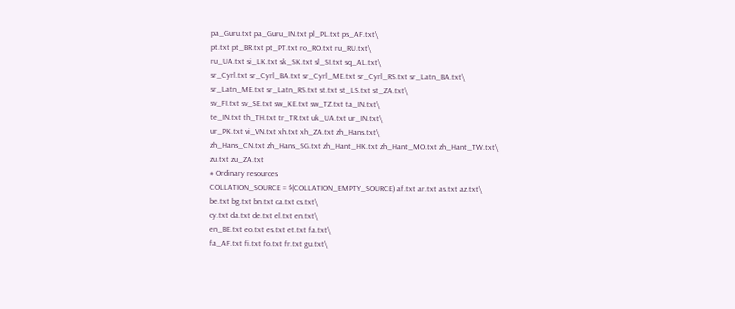pa_Guru.txt pa_Guru_IN.txt pl_PL.txt ps_AF.txt\
pt.txt pt_BR.txt pt_PT.txt ro_RO.txt ru_RU.txt\
ru_UA.txt si_LK.txt sk_SK.txt sl_SI.txt sq_AL.txt\
sr_Cyrl.txt sr_Cyrl_BA.txt sr_Cyrl_ME.txt sr_Cyrl_RS.txt sr_Latn_BA.txt\
sr_Latn_ME.txt sr_Latn_RS.txt st.txt st_LS.txt st_ZA.txt\
sv_FI.txt sv_SE.txt sw_KE.txt sw_TZ.txt ta_IN.txt\
te_IN.txt th_TH.txt tr_TR.txt uk_UA.txt ur_IN.txt\
ur_PK.txt vi_VN.txt xh.txt xh_ZA.txt zh_Hans.txt\
zh_Hans_CN.txt zh_Hans_SG.txt zh_Hant_HK.txt zh_Hant_MO.txt zh_Hant_TW.txt\
zu.txt zu_ZA.txt
# Ordinary resources
COLLATION_SOURCE = $(COLLATION_EMPTY_SOURCE) af.txt ar.txt as.txt az.txt\
be.txt bg.txt bn.txt ca.txt cs.txt\
cy.txt da.txt de.txt el.txt en.txt\
en_BE.txt eo.txt es.txt et.txt fa.txt\
fa_AF.txt fi.txt fo.txt fr.txt gu.txt\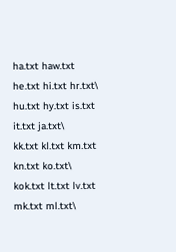ha.txt haw.txt he.txt hi.txt hr.txt\
hu.txt hy.txt is.txt it.txt ja.txt\
kk.txt kl.txt km.txt kn.txt ko.txt\
kok.txt lt.txt lv.txt mk.txt ml.txt\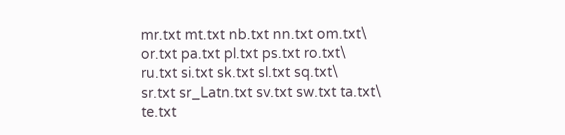mr.txt mt.txt nb.txt nn.txt om.txt\
or.txt pa.txt pl.txt ps.txt ro.txt\
ru.txt si.txt sk.txt sl.txt sq.txt\
sr.txt sr_Latn.txt sv.txt sw.txt ta.txt\
te.txt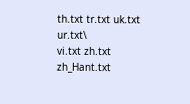th.txt tr.txt uk.txt ur.txt\
vi.txt zh.txt zh_Hant.txt